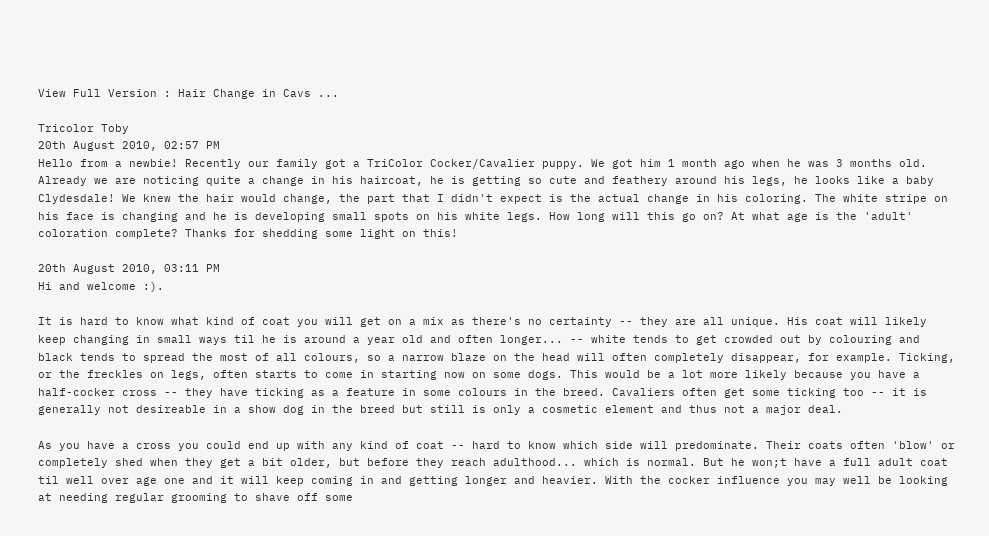View Full Version : Hair Change in Cavs ...

Tricolor Toby
20th August 2010, 02:57 PM
Hello from a newbie! Recently our family got a TriColor Cocker/Cavalier puppy. We got him 1 month ago when he was 3 months old. Already we are noticing quite a change in his haircoat, he is getting so cute and feathery around his legs, he looks like a baby Clydesdale! We knew the hair would change, the part that I didn't expect is the actual change in his coloring. The white stripe on his face is changing and he is developing small spots on his white legs. How long will this go on? At what age is the 'adult' coloration complete? Thanks for shedding some light on this!

20th August 2010, 03:11 PM
Hi and welcome :).

It is hard to know what kind of coat you will get on a mix as there's no certainty -- they are all unique. His coat will likely keep changing in small ways til he is around a year old and often longer... -- white tends to get crowded out by colouring and black tends to spread the most of all colours, so a narrow blaze on the head will often completely disappear, for example. Ticking, or the freckles on legs, often starts to come in starting now on some dogs. This would be a lot more likely because you have a half-cocker cross -- they have ticking as a feature in some colours in the breed. Cavaliers often get some ticking too -- it is generally not desireable in a show dog in the breed but still is only a cosmetic element and thus not a major deal.

As you have a cross you could end up with any kind of coat -- hard to know which side will predominate. Their coats often 'blow' or completely shed when they get a bit older, but before they reach adulthood... which is normal. But he won;t have a full adult coat til well over age one and it will keep coming in and getting longer and heavier. With the cocker influence you may well be looking at needing regular grooming to shave off some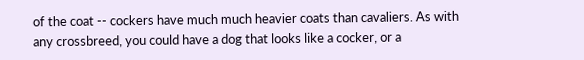of the coat -- cockers have much much heavier coats than cavaliers. As with any crossbreed, you could have a dog that looks like a cocker, or a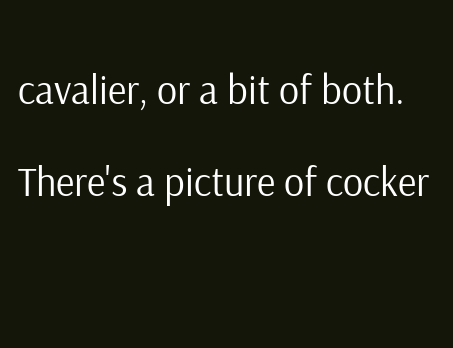cavalier, or a bit of both.

There's a picture of cocker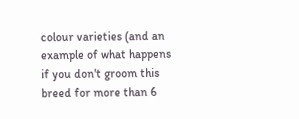colour varieties (and an example of what happens if you don't groom this breed for more than 6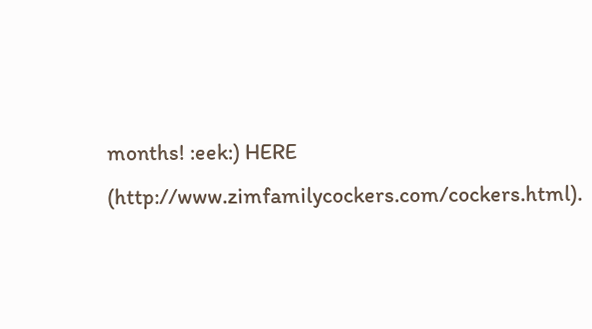months! :eek:) HERE (http://www.zimfamilycockers.com/cockers.html).